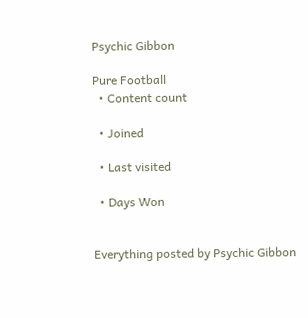Psychic Gibbon

Pure Football
  • Content count

  • Joined

  • Last visited

  • Days Won


Everything posted by Psychic Gibbon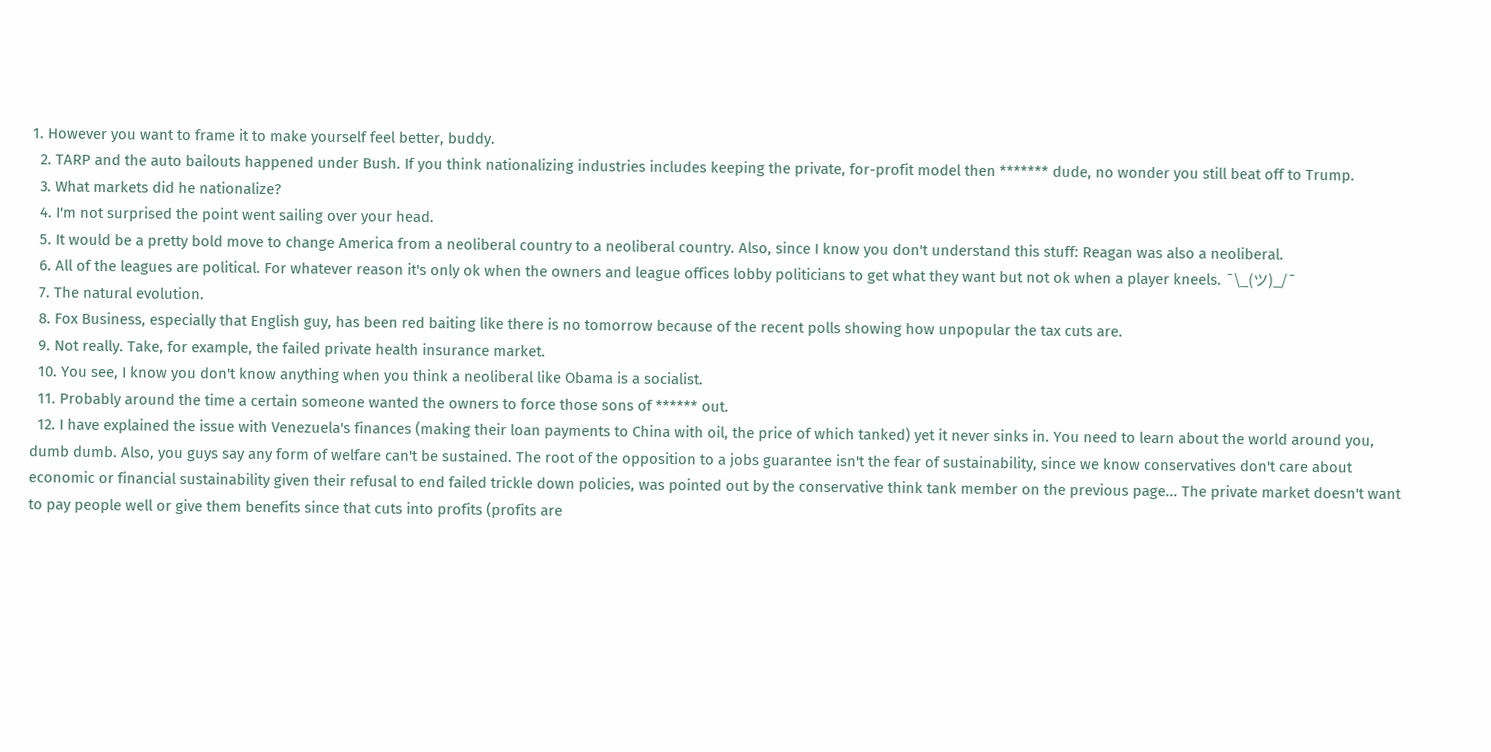1. However you want to frame it to make yourself feel better, buddy.
  2. TARP and the auto bailouts happened under Bush. If you think nationalizing industries includes keeping the private, for-profit model then ******* dude, no wonder you still beat off to Trump.
  3. What markets did he nationalize?
  4. I'm not surprised the point went sailing over your head.
  5. It would be a pretty bold move to change America from a neoliberal country to a neoliberal country. Also, since I know you don't understand this stuff: Reagan was also a neoliberal.
  6. All of the leagues are political. For whatever reason it's only ok when the owners and league offices lobby politicians to get what they want but not ok when a player kneels. ¯\_(ツ)_/¯
  7. The natural evolution.
  8. Fox Business, especially that English guy, has been red baiting like there is no tomorrow because of the recent polls showing how unpopular the tax cuts are.
  9. Not really. Take, for example, the failed private health insurance market.
  10. You see, I know you don't know anything when you think a neoliberal like Obama is a socialist.
  11. Probably around the time a certain someone wanted the owners to force those sons of ****** out.
  12. I have explained the issue with Venezuela's finances (making their loan payments to China with oil, the price of which tanked) yet it never sinks in. You need to learn about the world around you, dumb dumb. Also, you guys say any form of welfare can't be sustained. The root of the opposition to a jobs guarantee isn't the fear of sustainability, since we know conservatives don't care about economic or financial sustainability given their refusal to end failed trickle down policies, was pointed out by the conservative think tank member on the previous page... The private market doesn't want to pay people well or give them benefits since that cuts into profits (profits are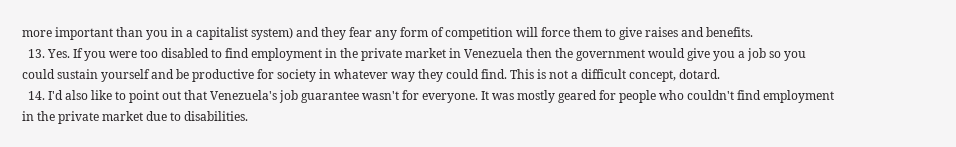more important than you in a capitalist system) and they fear any form of competition will force them to give raises and benefits.
  13. Yes. If you were too disabled to find employment in the private market in Venezuela then the government would give you a job so you could sustain yourself and be productive for society in whatever way they could find. This is not a difficult concept, dotard.
  14. I'd also like to point out that Venezuela's job guarantee wasn't for everyone. It was mostly geared for people who couldn't find employment in the private market due to disabilities.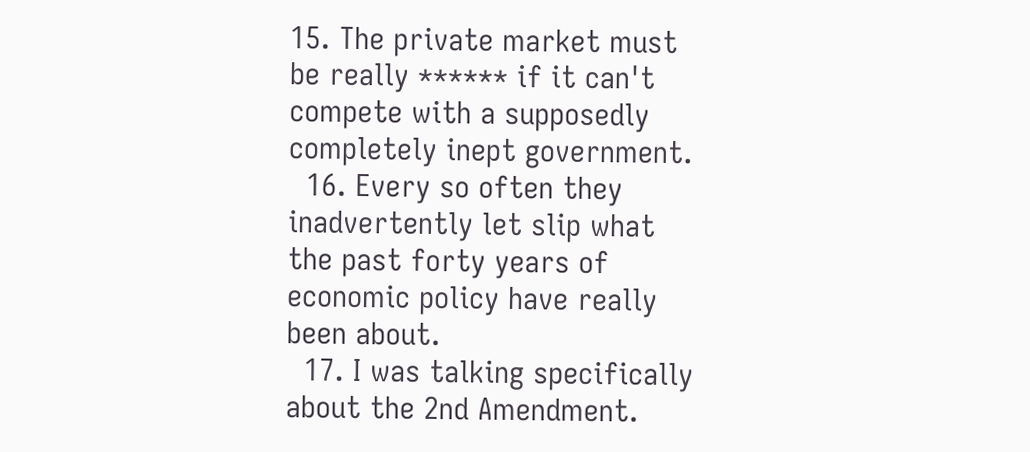15. The private market must be really ****** if it can't compete with a supposedly completely inept government.
  16. Every so often they inadvertently let slip what the past forty years of economic policy have really been about.
  17. I was talking specifically about the 2nd Amendment.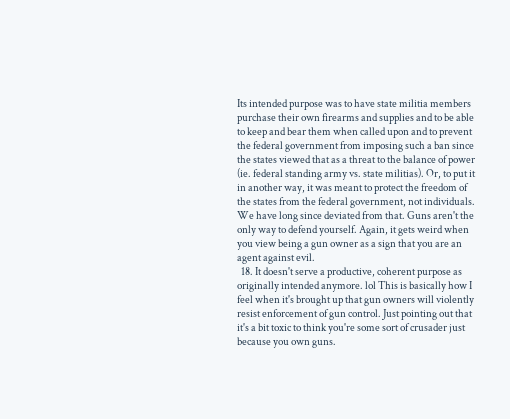Its intended purpose was to have state militia members purchase their own firearms and supplies and to be able to keep and bear them when called upon and to prevent the federal government from imposing such a ban since the states viewed that as a threat to the balance of power (ie. federal standing army vs. state militias). Or, to put it in another way, it was meant to protect the freedom of the states from the federal government, not individuals. We have long since deviated from that. Guns aren't the only way to defend yourself. Again, it gets weird when you view being a gun owner as a sign that you are an agent against evil.
  18. It doesn't serve a productive, coherent purpose as originally intended anymore. lol This is basically how I feel when it's brought up that gun owners will violently resist enforcement of gun control. Just pointing out that it's a bit toxic to think you're some sort of crusader just because you own guns.